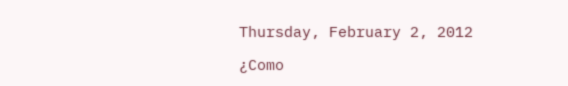Thursday, February 2, 2012

¿Como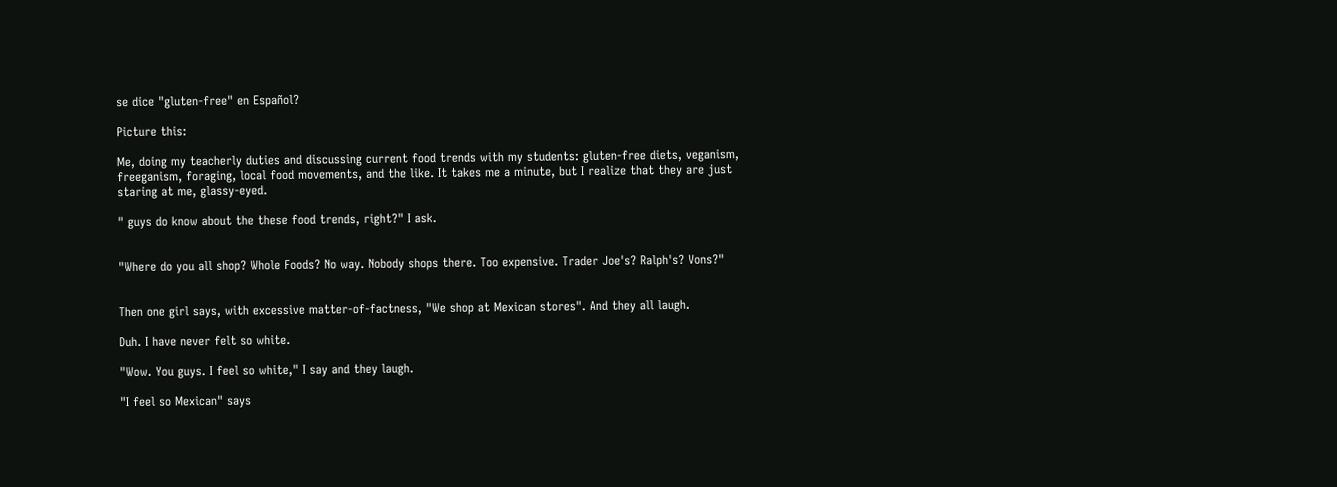se dice "gluten-free" en Español?

Picture this:

Me, doing my teacherly duties and discussing current food trends with my students: gluten-free diets, veganism, freeganism, foraging, local food movements, and the like. It takes me a minute, but I realize that they are just staring at me, glassy-eyed.

" guys do know about the these food trends, right?" I ask.


"Where do you all shop? Whole Foods? No way. Nobody shops there. Too expensive. Trader Joe's? Ralph's? Vons?"


Then one girl says, with excessive matter-of-factness, "We shop at Mexican stores". And they all laugh.

Duh. I have never felt so white.

"Wow. You guys. I feel so white," I say and they laugh.

"I feel so Mexican" says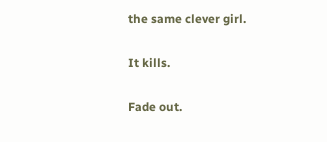the same clever girl.

It kills.

Fade out.